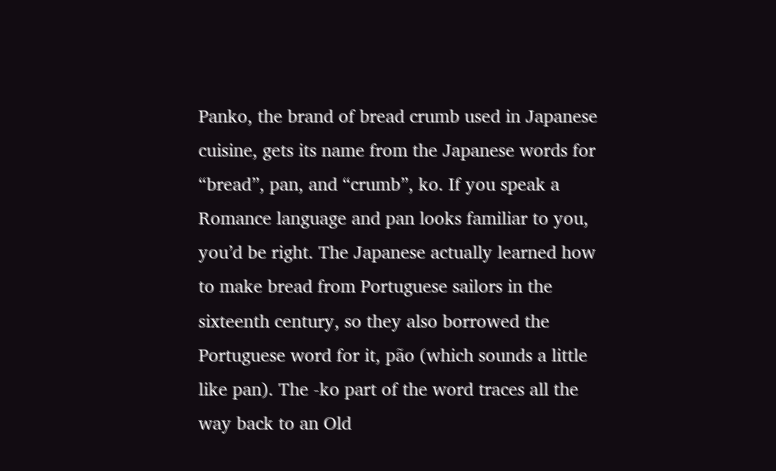Panko, the brand of bread crumb used in Japanese cuisine, gets its name from the Japanese words for “bread”, pan, and “crumb”, ko. If you speak a Romance language and pan looks familiar to you, you’d be right. The Japanese actually learned how to make bread from Portuguese sailors in the sixteenth century, so they also borrowed the Portuguese word for it, pão (which sounds a little like pan). The -ko part of the word traces all the way back to an Old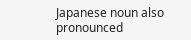Japanese noun also pronounced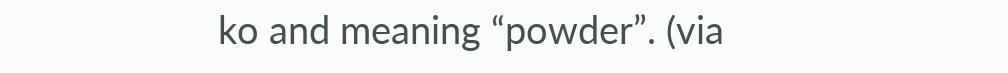ko and meaning “powder”. (via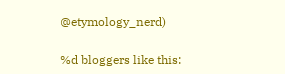@etymology_nerd)

%d bloggers like this: